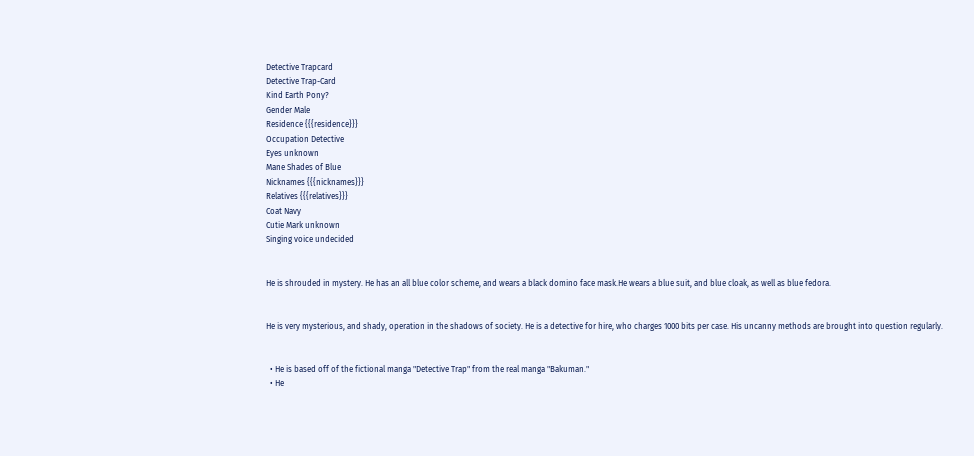Detective Trapcard
Detective Trap-Card
Kind Earth Pony?
Gender Male
Residence {{{residence}}}
Occupation Detective
Eyes unknown
Mane Shades of Blue
Nicknames {{{nicknames}}}
Relatives {{{relatives}}}
Coat Navy
Cutie Mark unknown
Singing voice undecided


He is shrouded in mystery. He has an all blue color scheme, and wears a black domino face mask.He wears a blue suit, and blue cloak, as well as blue fedora.


He is very mysterious, and shady, operation in the shadows of society. He is a detective for hire, who charges 1000 bits per case. His uncanny methods are brought into question regularly.


  • He is based off of the fictional manga "Detective Trap" from the real manga "Bakuman."
  • He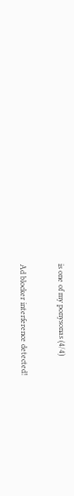is one of my ponysonas (4/4)

Ad blocker interference detected!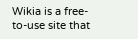Wikia is a free-to-use site that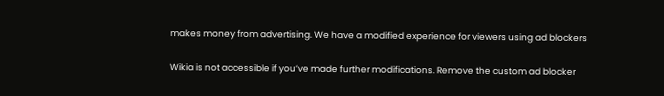makes money from advertising. We have a modified experience for viewers using ad blockers

Wikia is not accessible if you’ve made further modifications. Remove the custom ad blocker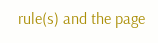rule(s) and the page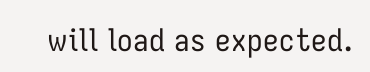will load as expected.